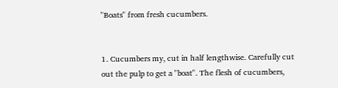"Boats" from fresh cucumbers.


1. Cucumbers my, cut in half lengthwise. Carefully cut out the pulp to get a "boat". The flesh of cucumbers,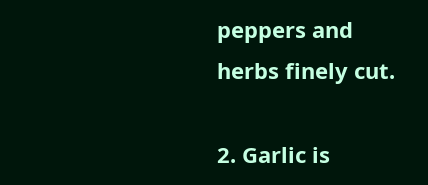peppers and herbs finely cut.

2. Garlic is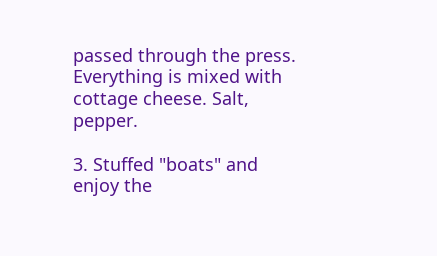passed through the press. Everything is mixed with cottage cheese. Salt, pepper.

3. Stuffed "boats" and enjoy the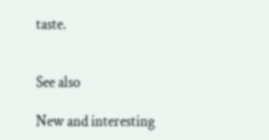taste.


See also

New and interesting